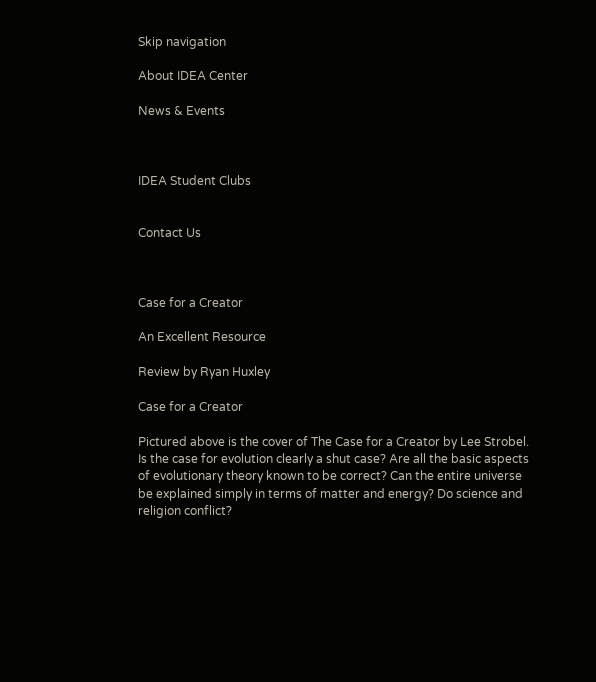Skip navigation

About IDEA Center

News & Events



IDEA Student Clubs


Contact Us



Case for a Creator

An Excellent Resource

Review by Ryan Huxley

Case for a Creator

Pictured above is the cover of The Case for a Creator by Lee Strobel.
Is the case for evolution clearly a shut case? Are all the basic aspects of evolutionary theory known to be correct? Can the entire universe be explained simply in terms of matter and energy? Do science and religion conflict?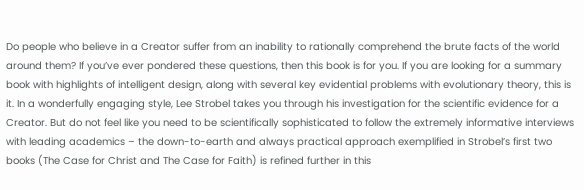Do people who believe in a Creator suffer from an inability to rationally comprehend the brute facts of the world around them? If you’ve ever pondered these questions, then this book is for you. If you are looking for a summary book with highlights of intelligent design, along with several key evidential problems with evolutionary theory, this is it. In a wonderfully engaging style, Lee Strobel takes you through his investigation for the scientific evidence for a Creator. But do not feel like you need to be scientifically sophisticated to follow the extremely informative interviews with leading academics – the down-to-earth and always practical approach exemplified in Strobel’s first two books (The Case for Christ and The Case for Faith) is refined further in this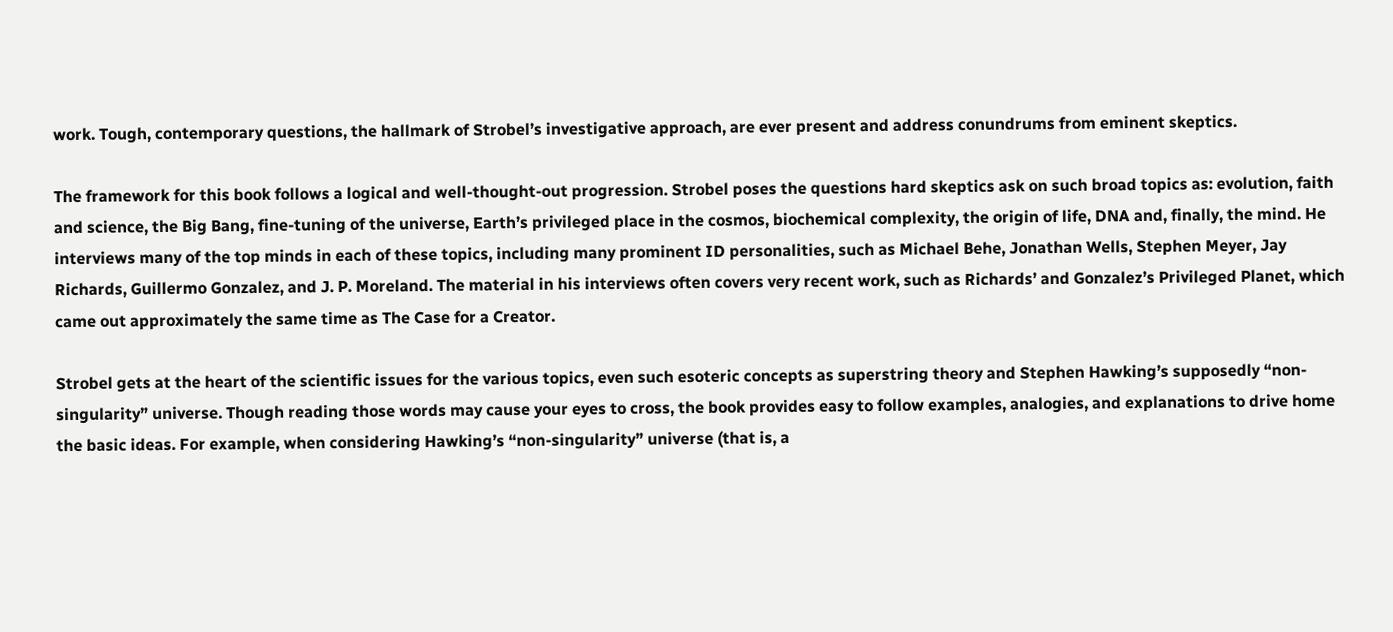work. Tough, contemporary questions, the hallmark of Strobel’s investigative approach, are ever present and address conundrums from eminent skeptics.

The framework for this book follows a logical and well-thought-out progression. Strobel poses the questions hard skeptics ask on such broad topics as: evolution, faith and science, the Big Bang, fine-tuning of the universe, Earth’s privileged place in the cosmos, biochemical complexity, the origin of life, DNA and, finally, the mind. He interviews many of the top minds in each of these topics, including many prominent ID personalities, such as Michael Behe, Jonathan Wells, Stephen Meyer, Jay Richards, Guillermo Gonzalez, and J. P. Moreland. The material in his interviews often covers very recent work, such as Richards’ and Gonzalez’s Privileged Planet, which came out approximately the same time as The Case for a Creator.

Strobel gets at the heart of the scientific issues for the various topics, even such esoteric concepts as superstring theory and Stephen Hawking’s supposedly “non-singularity” universe. Though reading those words may cause your eyes to cross, the book provides easy to follow examples, analogies, and explanations to drive home the basic ideas. For example, when considering Hawking’s “non-singularity” universe (that is, a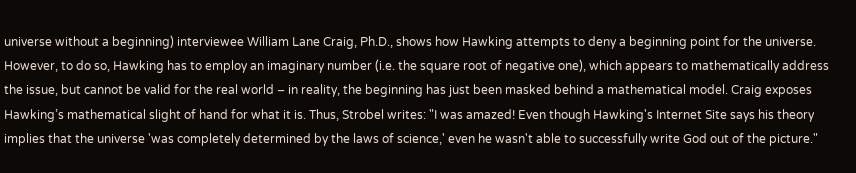universe without a beginning) interviewee William Lane Craig, Ph.D., shows how Hawking attempts to deny a beginning point for the universe. However, to do so, Hawking has to employ an imaginary number (i.e. the square root of negative one), which appears to mathematically address the issue, but cannot be valid for the real world – in reality, the beginning has just been masked behind a mathematical model. Craig exposes Hawking’s mathematical slight of hand for what it is. Thus, Strobel writes: "I was amazed! Even though Hawking's Internet Site says his theory implies that the universe 'was completely determined by the laws of science,' even he wasn't able to successfully write God out of the picture."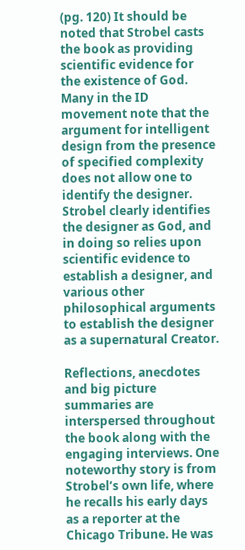(pg. 120) It should be noted that Strobel casts the book as providing scientific evidence for the existence of God. Many in the ID movement note that the argument for intelligent design from the presence of specified complexity does not allow one to identify the designer. Strobel clearly identifies the designer as God, and in doing so relies upon scientific evidence to establish a designer, and various other philosophical arguments to establish the designer as a supernatural Creator.

Reflections, anecdotes and big picture summaries are interspersed throughout the book along with the engaging interviews. One noteworthy story is from Strobel’s own life, where he recalls his early days as a reporter at the Chicago Tribune. He was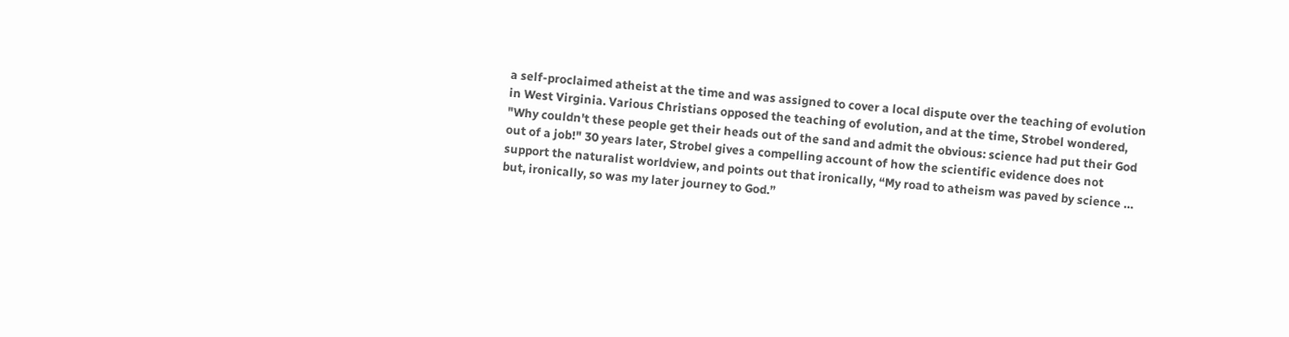a self-proclaimed atheist at the time and was assigned to cover a local dispute over the teaching of evolution in West Virginia. Various Christians opposed the teaching of evolution, and at the time, Strobel wondered, "Why couldn't these people get their heads out of the sand and admit the obvious: science had put their God out of a job!" 30 years later, Strobel gives a compelling account of how the scientific evidence does not support the naturalist worldview, and points out that ironically, “My road to atheism was paved by science … but, ironically, so was my later journey to God.”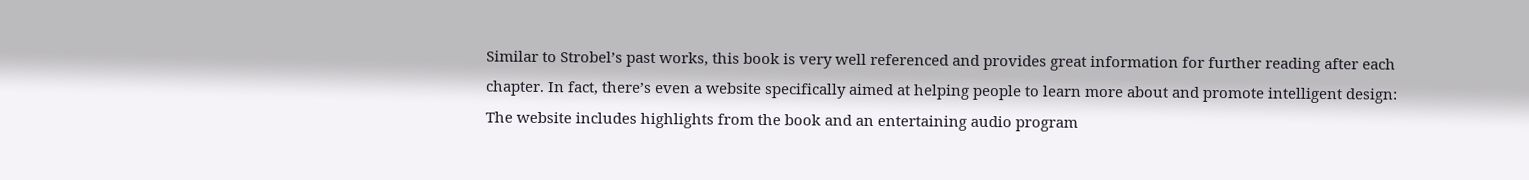Similar to Strobel’s past works, this book is very well referenced and provides great information for further reading after each chapter. In fact, there’s even a website specifically aimed at helping people to learn more about and promote intelligent design: The website includes highlights from the book and an entertaining audio program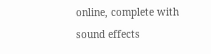online, complete with sound effects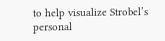to help visualize Strobel’s personal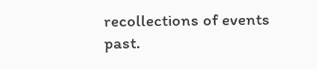recollections of events past.